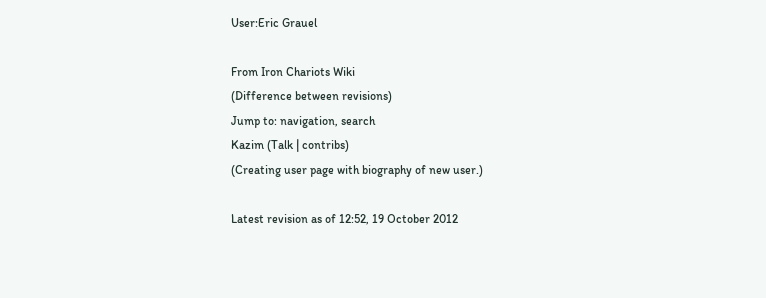User:Eric Grauel

From Iron Chariots Wiki
(Difference between revisions)
Jump to: navigation, search
Kazim (Talk | contribs)
(Creating user page with biography of new user.)

Latest revision as of 12:52, 19 October 2012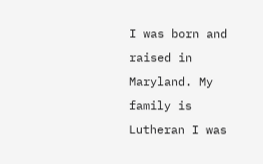I was born and raised in Maryland. My family is Lutheran I was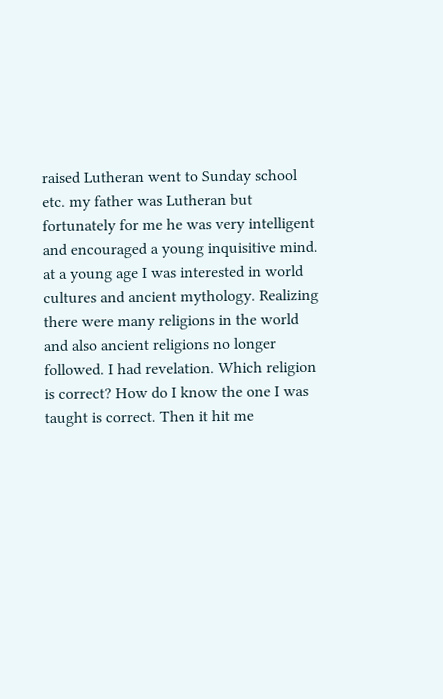raised Lutheran went to Sunday school etc. my father was Lutheran but fortunately for me he was very intelligent and encouraged a young inquisitive mind. at a young age I was interested in world cultures and ancient mythology. Realizing there were many religions in the world and also ancient religions no longer followed. I had revelation. Which religion is correct? How do I know the one I was taught is correct. Then it hit me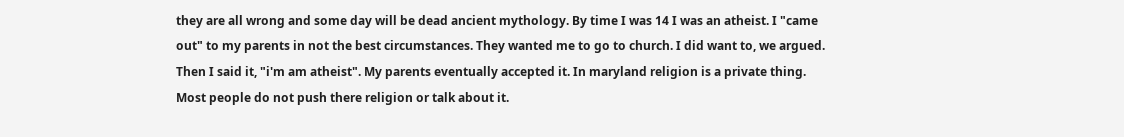they are all wrong and some day will be dead ancient mythology. By time I was 14 I was an atheist. I "came out" to my parents in not the best circumstances. They wanted me to go to church. I did want to, we argued. Then I said it, "i'm am atheist". My parents eventually accepted it. In maryland religion is a private thing. Most people do not push there religion or talk about it.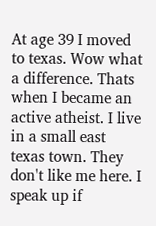At age 39 I moved to texas. Wow what a difference. Thats when I became an active atheist. I live in a small east texas town. They don't like me here. I speak up if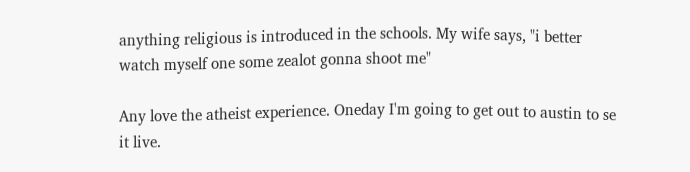anything religious is introduced in the schools. My wife says, "i better watch myself one some zealot gonna shoot me"

Any love the atheist experience. Oneday I'm going to get out to austin to se it live.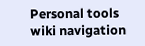Personal tools
wiki navigation